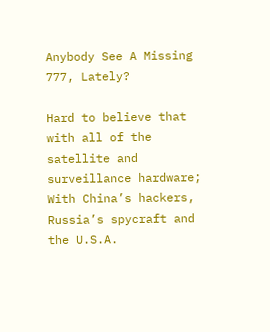Anybody See A Missing 777, Lately?

Hard to believe that with all of the satellite and surveillance hardware; With China’s hackers, Russia’s spycraft and the U.S.A.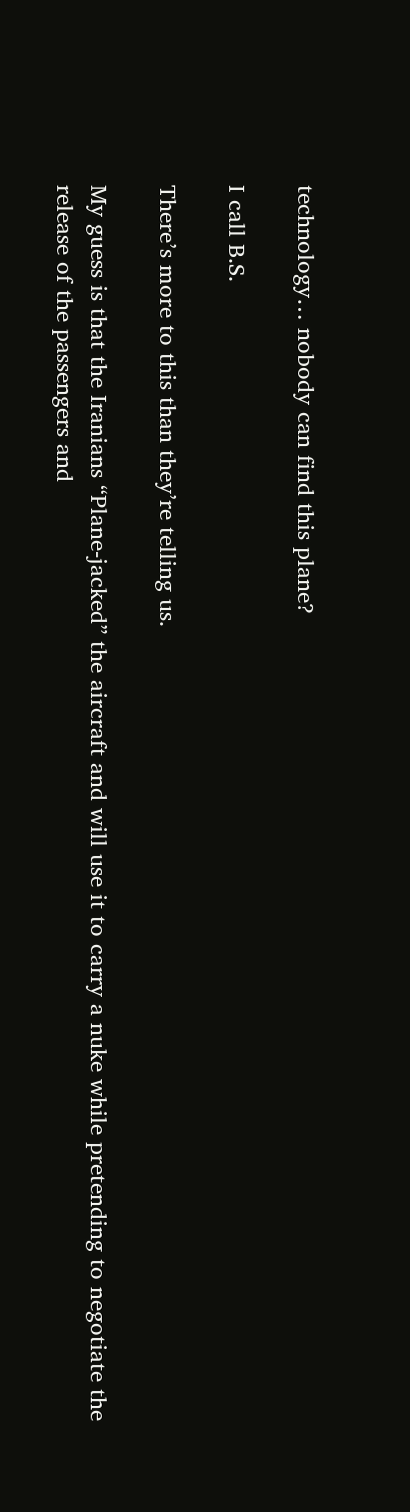technology… nobody can find this plane?

I call B.S.

There’s more to this than they’re telling us.

My guess is that the Iranians “Plane-jacked” the aircraft and will use it to carry a nuke while pretending to negotiate the release of the passengers and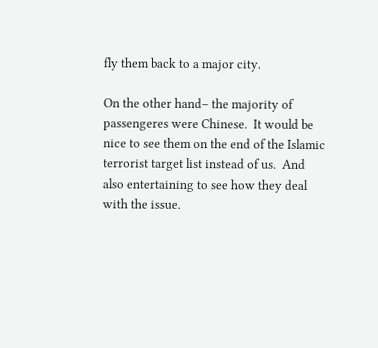fly them back to a major city.

On the other hand– the majority of passengeres were Chinese.  It would be nice to see them on the end of the Islamic terrorist target list instead of us.  And also entertaining to see how they deal with the issue.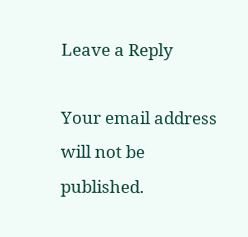Leave a Reply

Your email address will not be published.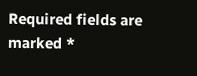Required fields are marked *